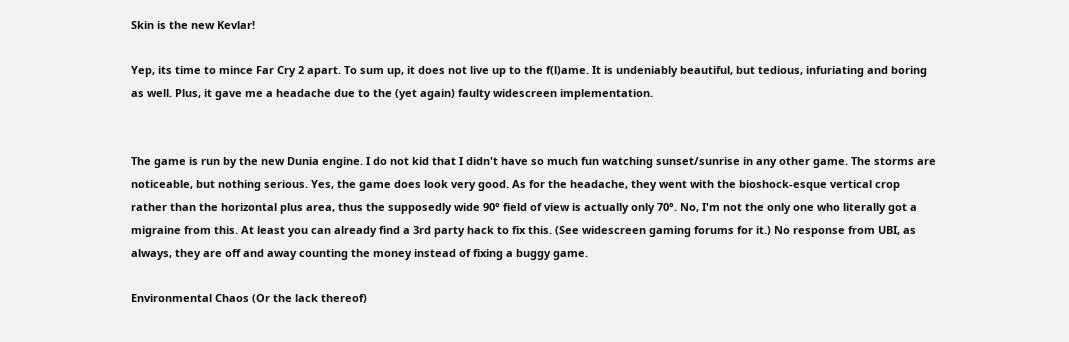Skin is the new Kevlar!

Yep, its time to mince Far Cry 2 apart. To sum up, it does not live up to the f(l)ame. It is undeniably beautiful, but tedious, infuriating and boring as well. Plus, it gave me a headache due to the (yet again) faulty widescreen implementation.


The game is run by the new Dunia engine. I do not kid that I didn't have so much fun watching sunset/sunrise in any other game. The storms are noticeable, but nothing serious. Yes, the game does look very good. As for the headache, they went with the bioshock-esque vertical crop rather than the horizontal plus area, thus the supposedly wide 90° field of view is actually only 70°. No, I'm not the only one who literally got a migraine from this. At least you can already find a 3rd party hack to fix this. (See widescreen gaming forums for it.) No response from UBI, as always, they are off and away counting the money instead of fixing a buggy game.

Environmental Chaos (Or the lack thereof)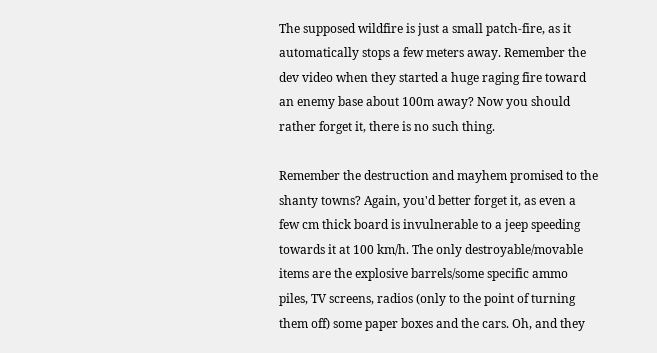The supposed wildfire is just a small patch-fire, as it automatically stops a few meters away. Remember the dev video when they started a huge raging fire toward an enemy base about 100m away? Now you should rather forget it, there is no such thing.

Remember the destruction and mayhem promised to the shanty towns? Again, you'd better forget it, as even a few cm thick board is invulnerable to a jeep speeding towards it at 100 km/h. The only destroyable/movable items are the explosive barrels/some specific ammo piles, TV screens, radios (only to the point of turning them off) some paper boxes and the cars. Oh, and they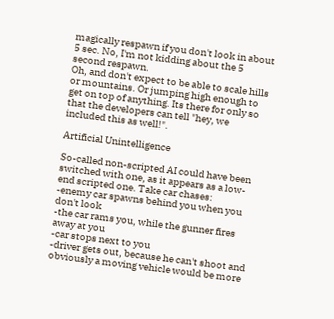magically respawn if you don't look in about 5 sec. No, I'm not kidding about the 5 second respawn.
Oh, and don't expect to be able to scale hills or mountains. Or jumping high enough to get on top of anything. Its there for only so that the developers can tell "hey, we included this as well!".

Artificial Unintelligence

So-called non-scripted AI could have been switched with one, as it appears as a low-end scripted one. Take car chases:
-enemy car spawns behind you when you don't look
-the car rams you, while the gunner fires away at you
-car stops next to you
-driver gets out, because he can't shoot and obviously a moving vehicle would be more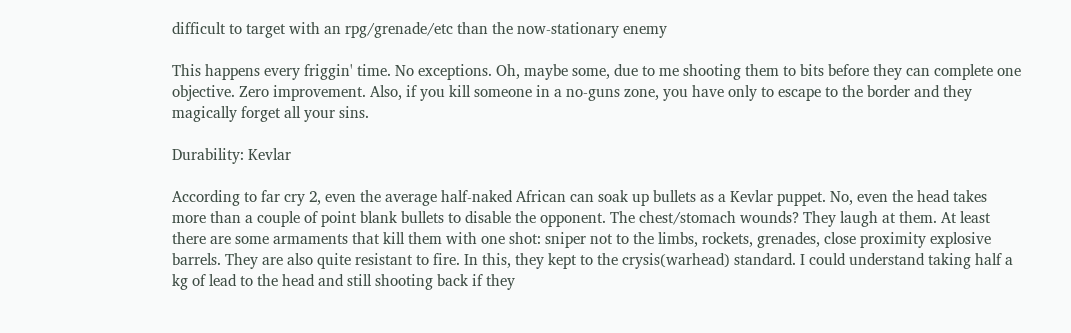difficult to target with an rpg/grenade/etc than the now-stationary enemy

This happens every friggin' time. No exceptions. Oh, maybe some, due to me shooting them to bits before they can complete one objective. Zero improvement. Also, if you kill someone in a no-guns zone, you have only to escape to the border and they magically forget all your sins.

Durability: Kevlar

According to far cry 2, even the average half-naked African can soak up bullets as a Kevlar puppet. No, even the head takes more than a couple of point blank bullets to disable the opponent. The chest/stomach wounds? They laugh at them. At least there are some armaments that kill them with one shot: sniper not to the limbs, rockets, grenades, close proximity explosive barrels. They are also quite resistant to fire. In this, they kept to the crysis(warhead) standard. I could understand taking half a kg of lead to the head and still shooting back if they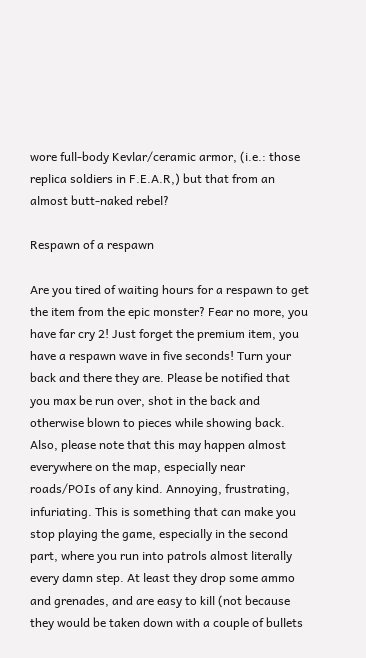wore full-body Kevlar/ceramic armor, (i.e.: those replica soldiers in F.E.A.R,) but that from an almost butt-naked rebel?

Respawn of a respawn

Are you tired of waiting hours for a respawn to get the item from the epic monster? Fear no more, you have far cry 2! Just forget the premium item, you have a respawn wave in five seconds! Turn your back and there they are. Please be notified that you max be run over, shot in the back and otherwise blown to pieces while showing back. Also, please note that this may happen almost everywhere on the map, especially near roads/POIs of any kind. Annoying, frustrating, infuriating. This is something that can make you stop playing the game, especially in the second part, where you run into patrols almost literally every damn step. At least they drop some ammo and grenades, and are easy to kill (not because they would be taken down with a couple of bullets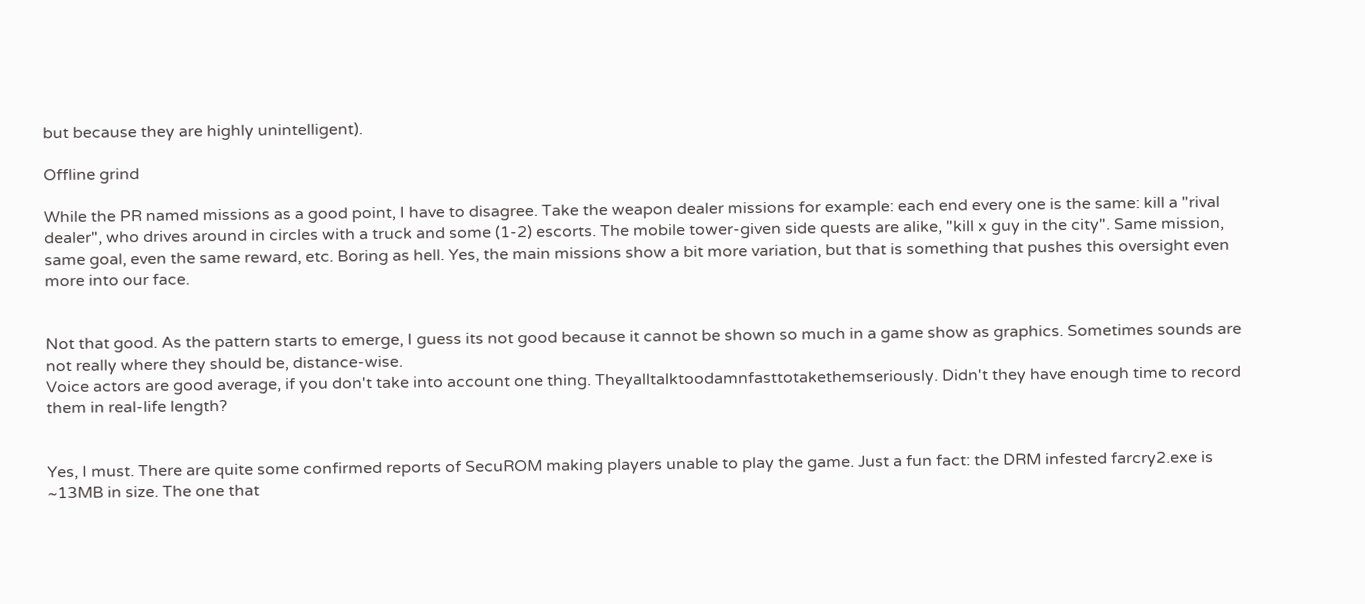but because they are highly unintelligent).

Offline grind

While the PR named missions as a good point, I have to disagree. Take the weapon dealer missions for example: each end every one is the same: kill a "rival dealer", who drives around in circles with a truck and some (1-2) escorts. The mobile tower-given side quests are alike, "kill x guy in the city". Same mission, same goal, even the same reward, etc. Boring as hell. Yes, the main missions show a bit more variation, but that is something that pushes this oversight even more into our face.


Not that good. As the pattern starts to emerge, I guess its not good because it cannot be shown so much in a game show as graphics. Sometimes sounds are not really where they should be, distance-wise.
Voice actors are good average, if you don't take into account one thing. Theyalltalktoodamnfasttotakethemseriously. Didn't they have enough time to record them in real-life length?


Yes, I must. There are quite some confirmed reports of SecuROM making players unable to play the game. Just a fun fact: the DRM infested farcry2.exe is ~13MB in size. The one that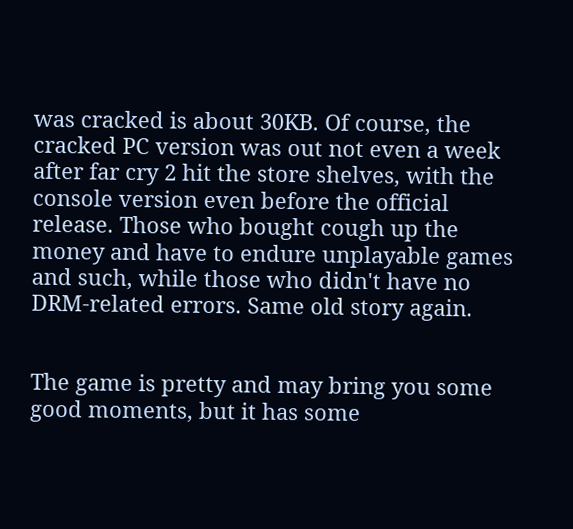was cracked is about 30KB. Of course, the cracked PC version was out not even a week after far cry 2 hit the store shelves, with the console version even before the official release. Those who bought cough up the money and have to endure unplayable games and such, while those who didn't have no DRM-related errors. Same old story again.


The game is pretty and may bring you some good moments, but it has some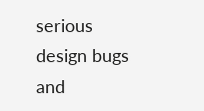serious design bugs and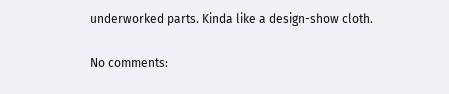underworked parts. Kinda like a design-show cloth.

No comments: